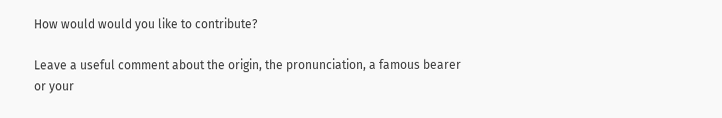How would would you like to contribute?

Leave a useful comment about the origin, the pronunciation, a famous bearer or your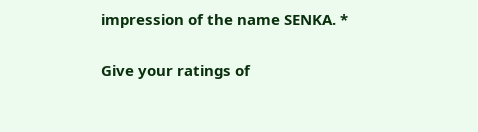impression of the name SENKA. *

Give your ratings of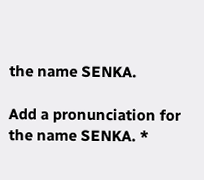the name SENKA.

Add a pronunciation for the name SENKA. *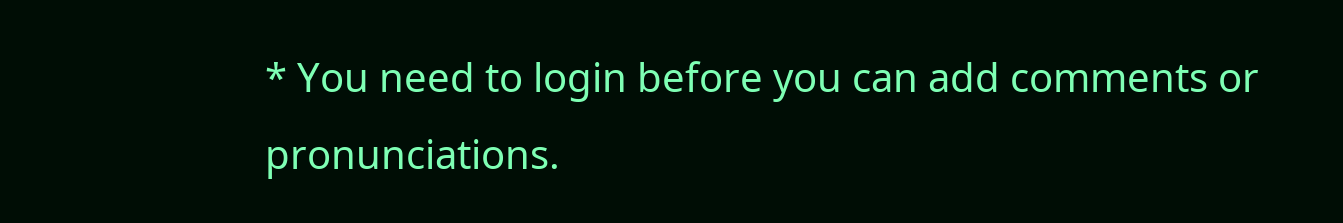* You need to login before you can add comments or pronunciations.